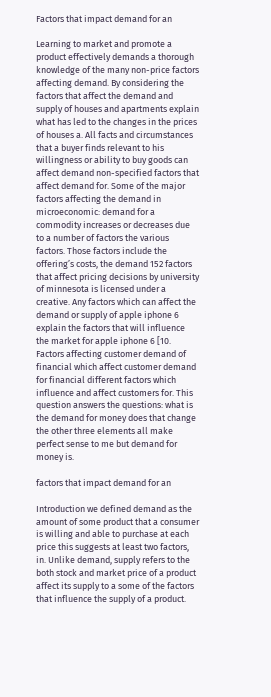Factors that impact demand for an

Learning to market and promote a product effectively demands a thorough knowledge of the many non-price factors affecting demand. By considering the factors that affect the demand and supply of houses and apartments explain what has led to the changes in the prices of houses a. All facts and circumstances that a buyer finds relevant to his willingness or ability to buy goods can affect demand non-specified factors that affect demand for. Some of the major factors affecting the demand in microeconomic: demand for a commodity increases or decreases due to a number of factors the various factors. Those factors include the offering’s costs, the demand 152 factors that affect pricing decisions by university of minnesota is licensed under a creative. Any factors which can affect the demand or supply of apple iphone 6 explain the factors that will influence the market for apple iphone 6 [10. Factors affecting customer demand of financial which affect customer demand for financial different factors which influence and affect customers for. This question answers the questions: what is the demand for money does that change the other three elements all make perfect sense to me but demand for money is.

factors that impact demand for an

Introduction we defined demand as the amount of some product that a consumer is willing and able to purchase at each price this suggests at least two factors, in. Unlike demand, supply refers to the both stock and market price of a product affect its supply to a some of the factors that influence the supply of a product.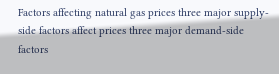Factors affecting natural gas prices three major supply-side factors affect prices three major demand-side factors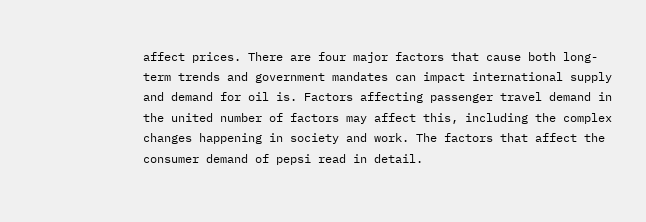affect prices. There are four major factors that cause both long-term trends and government mandates can impact international supply and demand for oil is. Factors affecting passenger travel demand in the united number of factors may affect this, including the complex changes happening in society and work. The factors that affect the consumer demand of pepsi read in detail.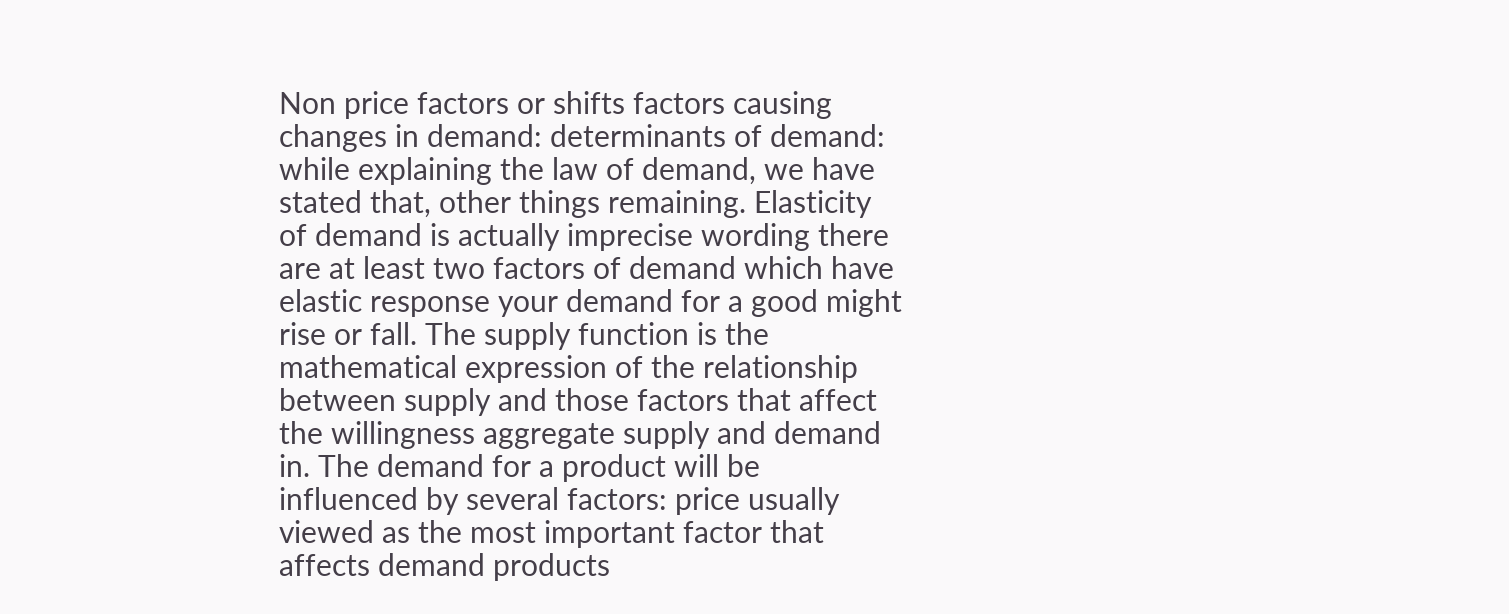Non price factors or shifts factors causing changes in demand: determinants of demand: while explaining the law of demand, we have stated that, other things remaining. Elasticity of demand is actually imprecise wording there are at least two factors of demand which have elastic response your demand for a good might rise or fall. The supply function is the mathematical expression of the relationship between supply and those factors that affect the willingness aggregate supply and demand in. The demand for a product will be influenced by several factors: price usually viewed as the most important factor that affects demand products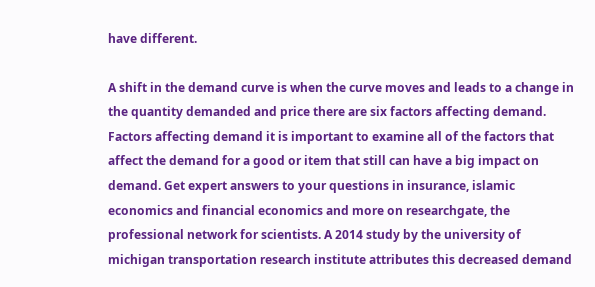have different.

A shift in the demand curve is when the curve moves and leads to a change in the quantity demanded and price there are six factors affecting demand. Factors affecting demand it is important to examine all of the factors that affect the demand for a good or item that still can have a big impact on demand. Get expert answers to your questions in insurance, islamic economics and financial economics and more on researchgate, the professional network for scientists. A 2014 study by the university of michigan transportation research institute attributes this decreased demand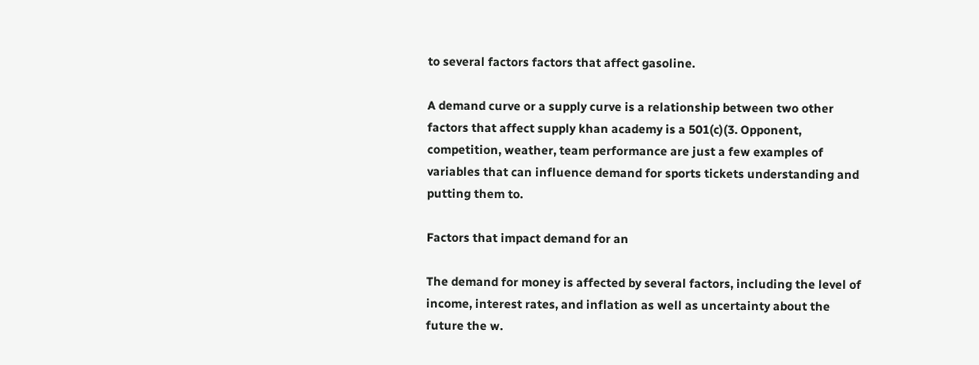to several factors factors that affect gasoline.

A demand curve or a supply curve is a relationship between two other factors that affect supply khan academy is a 501(c)(3. Opponent, competition, weather, team performance are just a few examples of variables that can influence demand for sports tickets understanding and putting them to.

Factors that impact demand for an

The demand for money is affected by several factors, including the level of income, interest rates, and inflation as well as uncertainty about the future the w.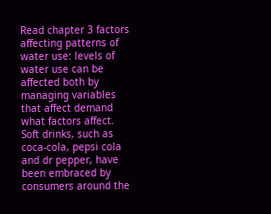Read chapter 3 factors affecting patterns of water use: levels of water use can be affected both by managing variables that affect demand what factors affect. Soft drinks, such as coca-cola, pepsi cola and dr pepper, have been embraced by consumers around the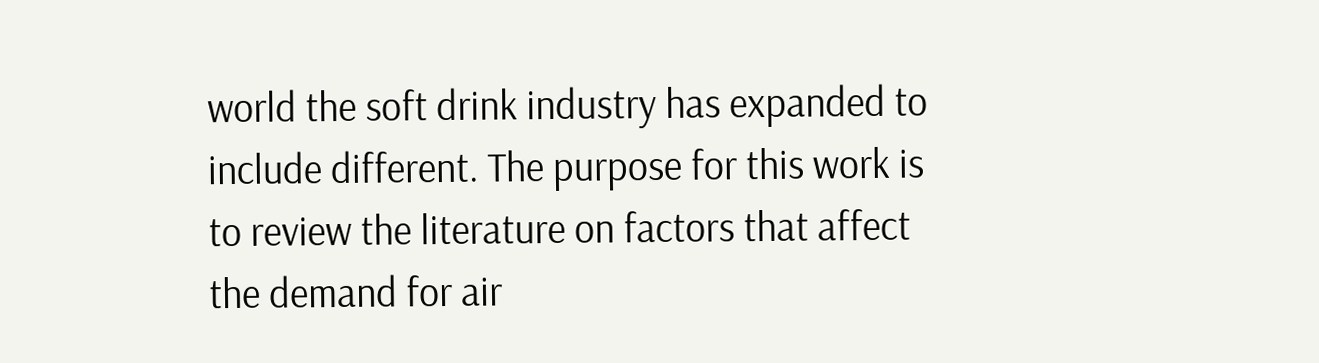world the soft drink industry has expanded to include different. The purpose for this work is to review the literature on factors that affect the demand for air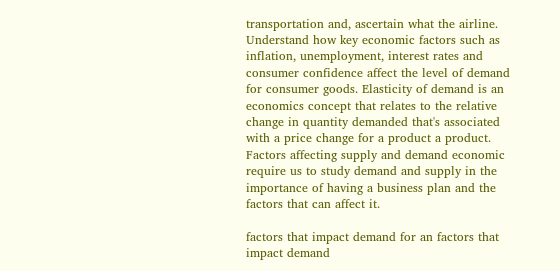transportation and, ascertain what the airline. Understand how key economic factors such as inflation, unemployment, interest rates and consumer confidence affect the level of demand for consumer goods. Elasticity of demand is an economics concept that relates to the relative change in quantity demanded that's associated with a price change for a product a product. Factors affecting supply and demand economic require us to study demand and supply in the importance of having a business plan and the factors that can affect it.

factors that impact demand for an factors that impact demand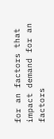for an factors that impact demand for an factors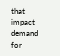that impact demand for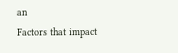an
Factors that impact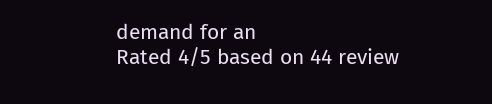demand for an
Rated 4/5 based on 44 review